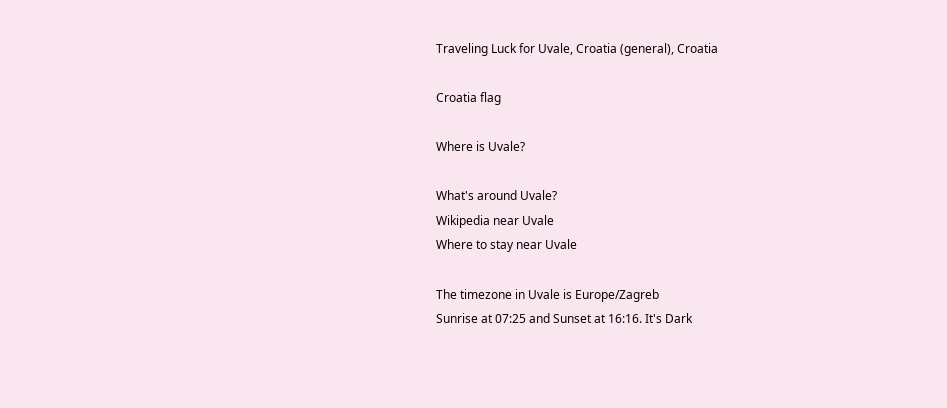Traveling Luck for Uvale, Croatia (general), Croatia

Croatia flag

Where is Uvale?

What's around Uvale?
Wikipedia near Uvale
Where to stay near Uvale

The timezone in Uvale is Europe/Zagreb
Sunrise at 07:25 and Sunset at 16:16. It's Dark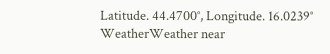Latitude. 44.4700°, Longitude. 16.0239°
WeatherWeather near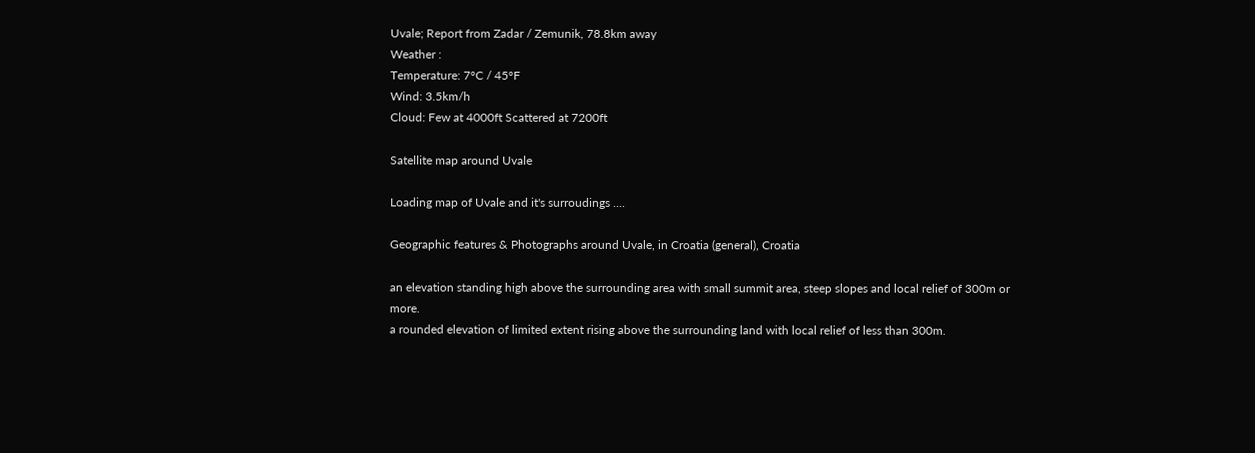Uvale; Report from Zadar / Zemunik, 78.8km away
Weather :
Temperature: 7°C / 45°F
Wind: 3.5km/h
Cloud: Few at 4000ft Scattered at 7200ft

Satellite map around Uvale

Loading map of Uvale and it's surroudings ....

Geographic features & Photographs around Uvale, in Croatia (general), Croatia

an elevation standing high above the surrounding area with small summit area, steep slopes and local relief of 300m or more.
a rounded elevation of limited extent rising above the surrounding land with local relief of less than 300m.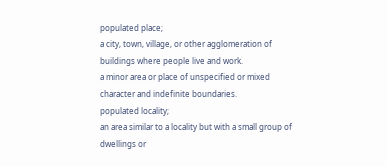populated place;
a city, town, village, or other agglomeration of buildings where people live and work.
a minor area or place of unspecified or mixed character and indefinite boundaries.
populated locality;
an area similar to a locality but with a small group of dwellings or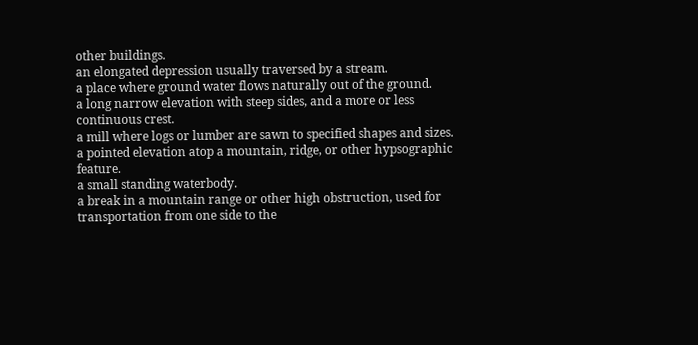other buildings.
an elongated depression usually traversed by a stream.
a place where ground water flows naturally out of the ground.
a long narrow elevation with steep sides, and a more or less continuous crest.
a mill where logs or lumber are sawn to specified shapes and sizes.
a pointed elevation atop a mountain, ridge, or other hypsographic feature.
a small standing waterbody.
a break in a mountain range or other high obstruction, used for transportation from one side to the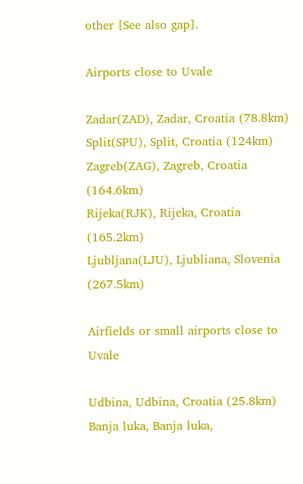other [See also gap].

Airports close to Uvale

Zadar(ZAD), Zadar, Croatia (78.8km)
Split(SPU), Split, Croatia (124km)
Zagreb(ZAG), Zagreb, Croatia (164.6km)
Rijeka(RJK), Rijeka, Croatia (165.2km)
Ljubljana(LJU), Ljubliana, Slovenia (267.5km)

Airfields or small airports close to Uvale

Udbina, Udbina, Croatia (25.8km)
Banja luka, Banja luka,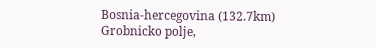Bosnia-hercegovina (132.7km)
Grobnicko polje,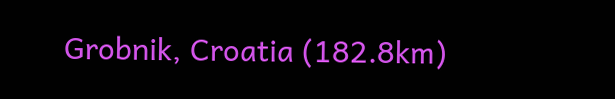Grobnik, Croatia (182.8km)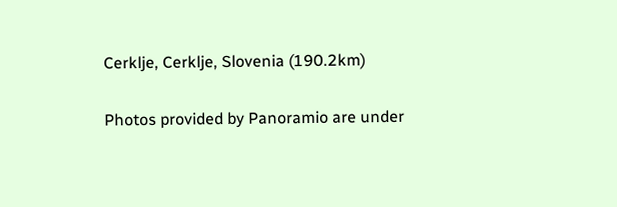Cerklje, Cerklje, Slovenia (190.2km)

Photos provided by Panoramio are under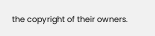the copyright of their owners.